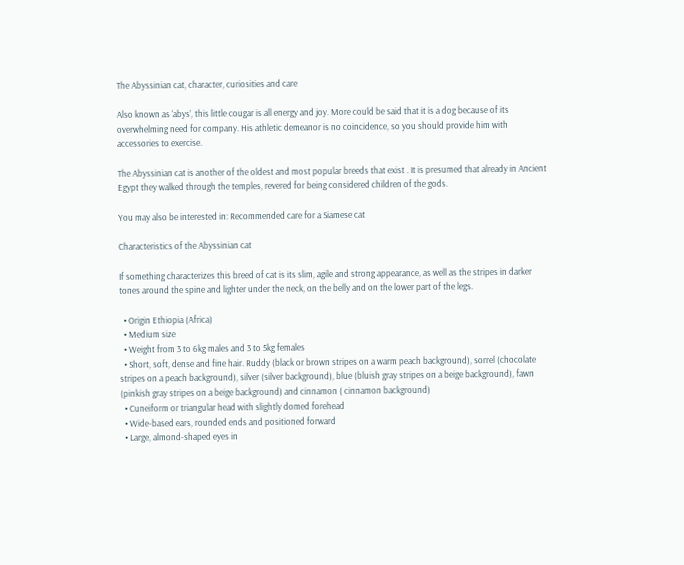The Abyssinian cat, character, curiosities and care

Also known as ‘abys’, this little cougar is all energy and joy. More could be said that it is a dog because of its overwhelming need for company. His athletic demeanor is no coincidence, so you should provide him with accessories to exercise.

The Abyssinian cat is another of the oldest and most popular breeds that exist . It is presumed that already in Ancient Egypt they walked through the temples, revered for being considered children of the gods.

You may also be interested in: Recommended care for a Siamese cat

Characteristics of the Abyssinian cat

If something characterizes this breed of cat is its slim, agile and strong appearance, as well as the stripes in darker tones around the spine and lighter under the neck, on the belly and on the lower part of the legs.

  • Origin Ethiopia (Africa)
  • Medium size
  • Weight from 3 to 6kg males and 3 to 5kg females
  • Short, soft, dense and fine hair. Ruddy (black or brown stripes on a warm peach background), sorrel (chocolate stripes on a peach background), silver (silver background), blue (bluish gray stripes on a beige background), fawn (pinkish gray stripes on a beige background) and cinnamon ( cinnamon background)
  • Cuneiform or triangular head with slightly domed forehead
  • Wide-based ears, rounded ends and positioned forward
  • Large, almond-shaped eyes in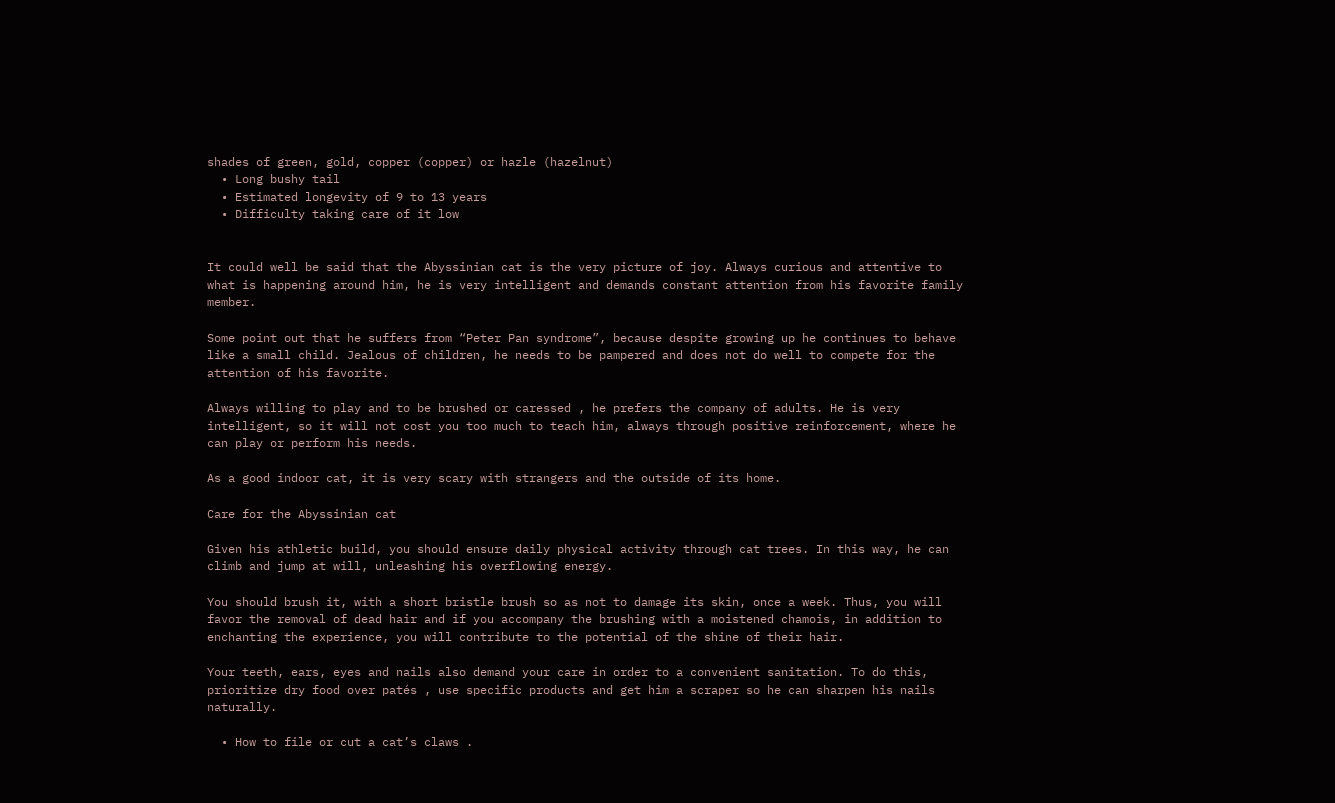shades of green, gold, copper (copper) or hazle (hazelnut)
  • Long bushy tail
  • Estimated longevity of 9 to 13 years
  • Difficulty taking care of it low


It could well be said that the Abyssinian cat is the very picture of joy. Always curious and attentive to what is happening around him, he is very intelligent and demands constant attention from his favorite family member.

Some point out that he suffers from “Peter Pan syndrome”, because despite growing up he continues to behave like a small child. Jealous of children, he needs to be pampered and does not do well to compete for the attention of his favorite.

Always willing to play and to be brushed or caressed , he prefers the company of adults. He is very intelligent, so it will not cost you too much to teach him, always through positive reinforcement, where he can play or perform his needs.

As a good indoor cat, it is very scary with strangers and the outside of its home.

Care for the Abyssinian cat

Given his athletic build, you should ensure daily physical activity through cat trees. In this way, he can climb and jump at will, unleashing his overflowing energy.

You should brush it, with a short bristle brush so as not to damage its skin, once a week. Thus, you will favor the removal of dead hair and if you accompany the brushing with a moistened chamois, in addition to enchanting the experience, you will contribute to the potential of the shine of their hair.

Your teeth, ears, eyes and nails also demand your care in order to a convenient sanitation. To do this, prioritize dry food over patés , use specific products and get him a scraper so he can sharpen his nails naturally.

  • How to file or cut a cat’s claws .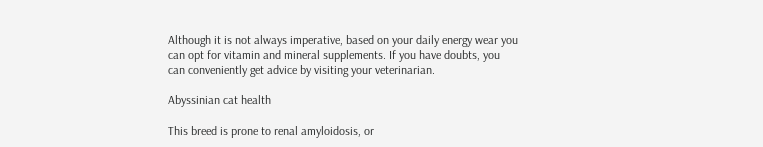Although it is not always imperative, based on your daily energy wear you can opt for vitamin and mineral supplements. If you have doubts, you can conveniently get advice by visiting your veterinarian.

Abyssinian cat health

This breed is prone to renal amyloidosis, or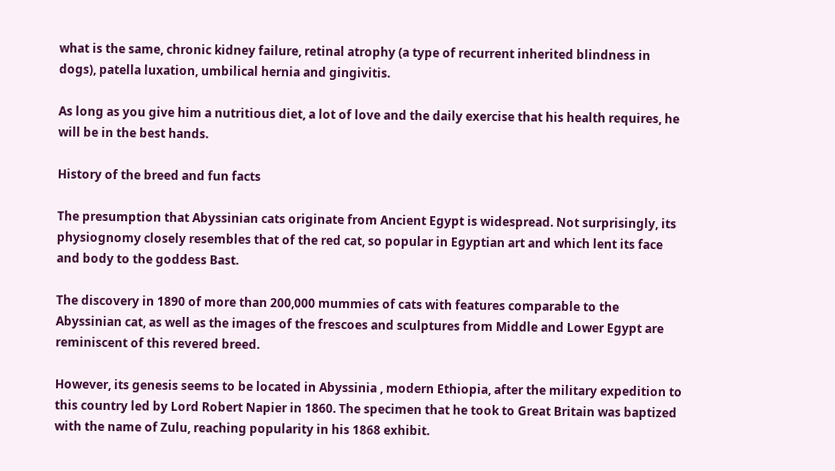what is the same, chronic kidney failure, retinal atrophy (a type of recurrent inherited blindness in dogs), patella luxation, umbilical hernia and gingivitis.

As long as you give him a nutritious diet, a lot of love and the daily exercise that his health requires, he will be in the best hands.

History of the breed and fun facts

The presumption that Abyssinian cats originate from Ancient Egypt is widespread. Not surprisingly, its physiognomy closely resembles that of the red cat, so popular in Egyptian art and which lent its face and body to the goddess Bast.

The discovery in 1890 of more than 200,000 mummies of cats with features comparable to the Abyssinian cat, as well as the images of the frescoes and sculptures from Middle and Lower Egypt are reminiscent of this revered breed.

However, its genesis seems to be located in Abyssinia , modern Ethiopia, after the military expedition to this country led by Lord Robert Napier in 1860. The specimen that he took to Great Britain was baptized with the name of Zulu, reaching popularity in his 1868 exhibit.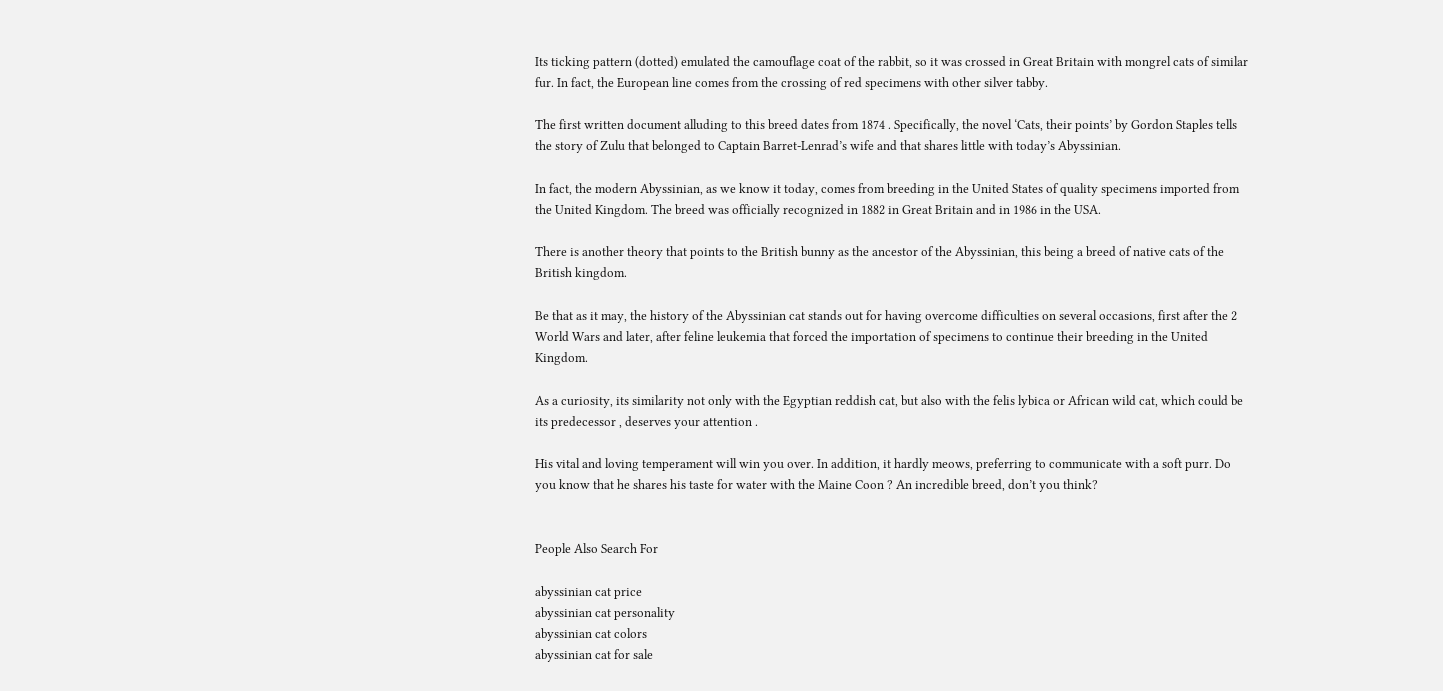Its ticking pattern (dotted) emulated the camouflage coat of the rabbit, so it was crossed in Great Britain with mongrel cats of similar fur. In fact, the European line comes from the crossing of red specimens with other silver tabby.

The first written document alluding to this breed dates from 1874 . Specifically, the novel ‘Cats, their points’ by Gordon Staples tells the story of Zulu that belonged to Captain Barret-Lenrad’s wife and that shares little with today’s Abyssinian.

In fact, the modern Abyssinian, as we know it today, comes from breeding in the United States of quality specimens imported from the United Kingdom. The breed was officially recognized in 1882 in Great Britain and in 1986 in the USA.

There is another theory that points to the British bunny as the ancestor of the Abyssinian, this being a breed of native cats of the British kingdom.

Be that as it may, the history of the Abyssinian cat stands out for having overcome difficulties on several occasions, first after the 2 World Wars and later, after feline leukemia that forced the importation of specimens to continue their breeding in the United Kingdom.

As a curiosity, its similarity not only with the Egyptian reddish cat, but also with the felis lybica or African wild cat, which could be its predecessor , deserves your attention .

His vital and loving temperament will win you over. In addition, it hardly meows, preferring to communicate with a soft purr. Do you know that he shares his taste for water with the Maine Coon ? An incredible breed, don’t you think?


People Also Search For

abyssinian cat price
abyssinian cat personality
abyssinian cat colors
abyssinian cat for sale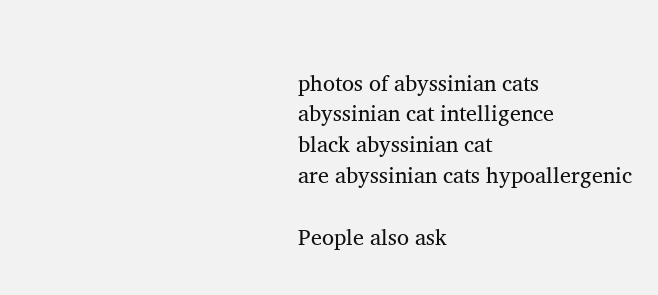photos of abyssinian cats
abyssinian cat intelligence
black abyssinian cat
are abyssinian cats hypoallergenic

People also ask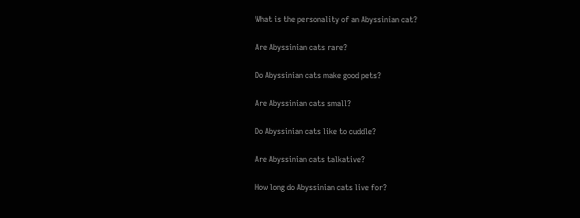What is the personality of an Abyssinian cat?

Are Abyssinian cats rare?

Do Abyssinian cats make good pets?

Are Abyssinian cats small?

Do Abyssinian cats like to cuddle?

Are Abyssinian cats talkative?

How long do Abyssinian cats live for?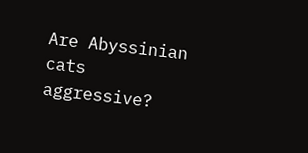Are Abyssinian cats aggressive?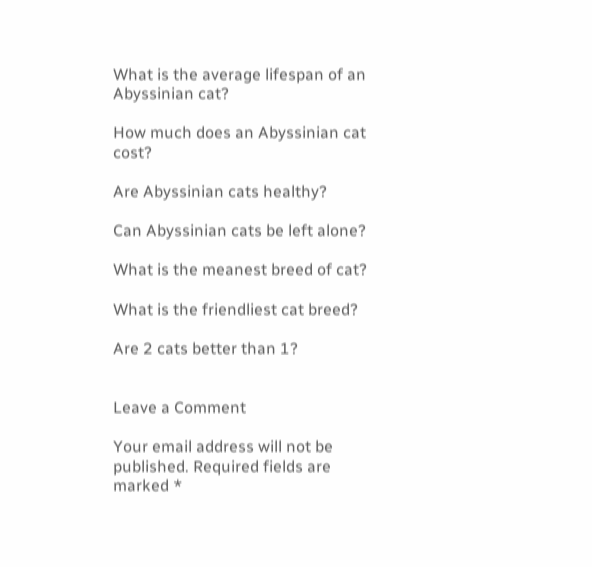What is the average lifespan of an Abyssinian cat?

How much does an Abyssinian cat cost?

Are Abyssinian cats healthy?

Can Abyssinian cats be left alone?

What is the meanest breed of cat?

What is the friendliest cat breed?

Are 2 cats better than 1?


Leave a Comment

Your email address will not be published. Required fields are marked *